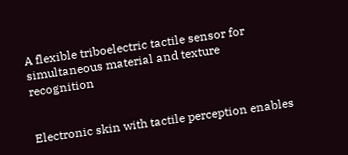A flexible triboelectric tactile sensor for simultaneous material and texture recognition


Electronic skin with tactile perception enables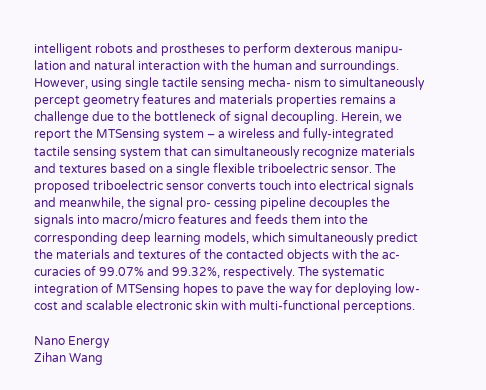intelligent robots and prostheses to perform dexterous manipu- lation and natural interaction with the human and surroundings. However, using single tactile sensing mecha- nism to simultaneously percept geometry features and materials properties remains a challenge due to the bottleneck of signal decoupling. Herein, we report the MTSensing system – a wireless and fully-integrated tactile sensing system that can simultaneously recognize materials and textures based on a single flexible triboelectric sensor. The proposed triboelectric sensor converts touch into electrical signals and meanwhile, the signal pro- cessing pipeline decouples the signals into macro/micro features and feeds them into the corresponding deep learning models, which simultaneously predict the materials and textures of the contacted objects with the ac- curacies of 99.07% and 99.32%, respectively. The systematic integration of MTSensing hopes to pave the way for deploying low-cost and scalable electronic skin with multi-functional perceptions.

Nano Energy
Zihan Wang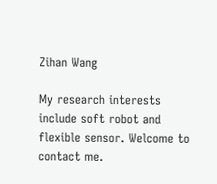Zihan Wang

My research interests include soft robot and flexible sensor. Welcome to contact me.